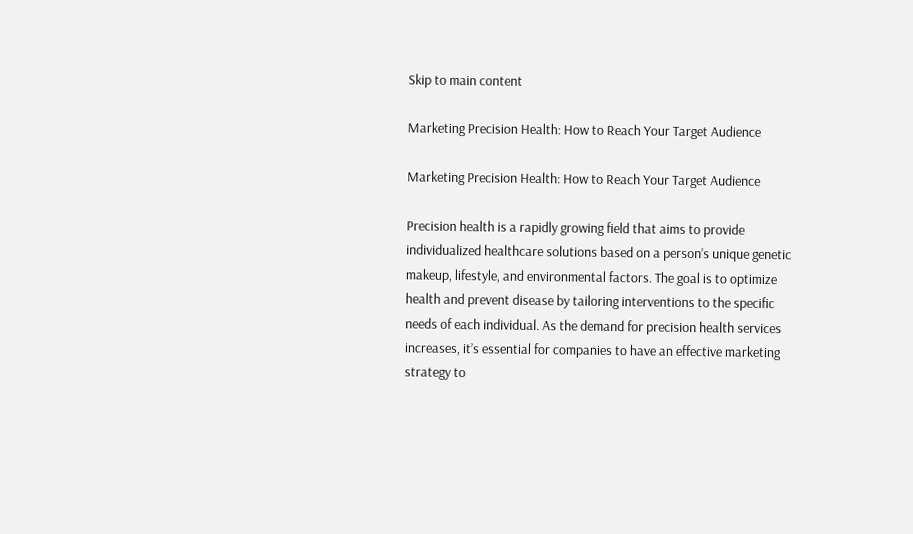Skip to main content

Marketing Precision Health: How to Reach Your Target Audience

Marketing Precision Health: How to Reach Your Target Audience

Precision health is a rapidly growing field that aims to provide individualized healthcare solutions based on a person’s unique genetic makeup, lifestyle, and environmental factors. The goal is to optimize health and prevent disease by tailoring interventions to the specific needs of each individual. As the demand for precision health services increases, it’s essential for companies to have an effective marketing strategy to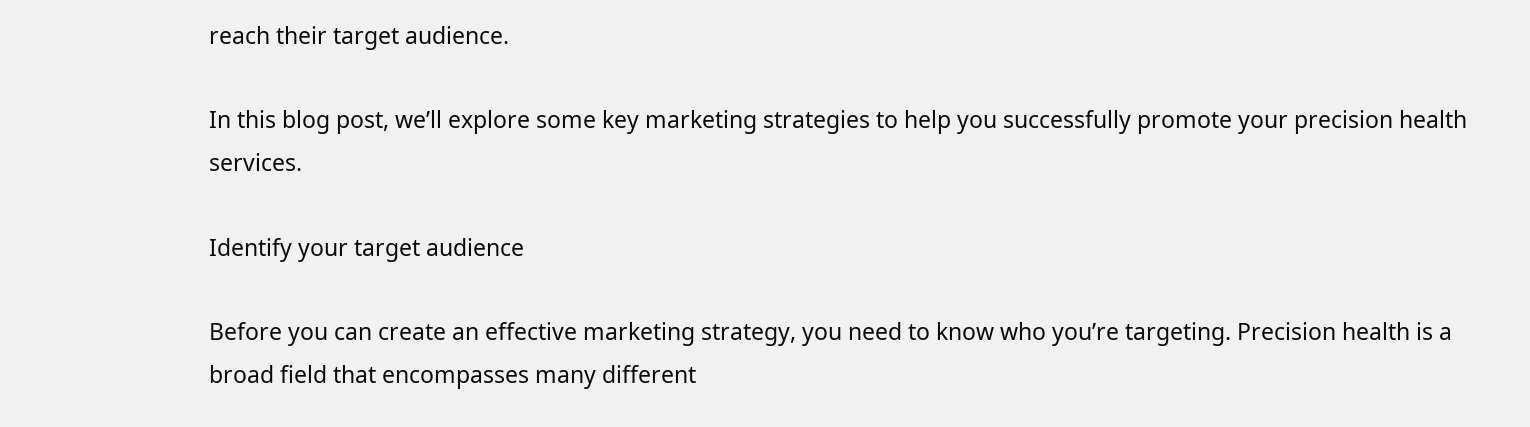reach their target audience.

In this blog post, we’ll explore some key marketing strategies to help you successfully promote your precision health services.

Identify your target audience

Before you can create an effective marketing strategy, you need to know who you’re targeting. Precision health is a broad field that encompasses many different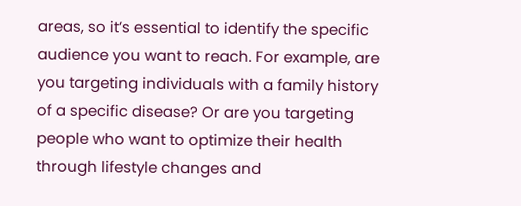areas, so it’s essential to identify the specific audience you want to reach. For example, are you targeting individuals with a family history of a specific disease? Or are you targeting people who want to optimize their health through lifestyle changes and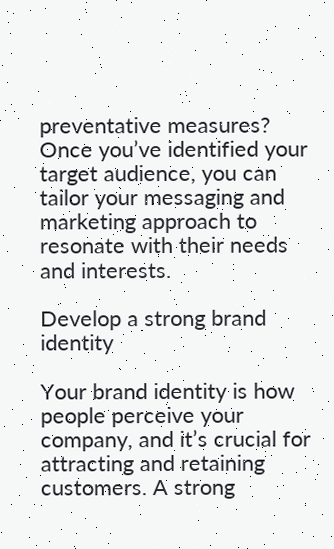preventative measures? Once you’ve identified your target audience, you can tailor your messaging and marketing approach to resonate with their needs and interests.

Develop a strong brand identity

Your brand identity is how people perceive your company, and it’s crucial for attracting and retaining customers. A strong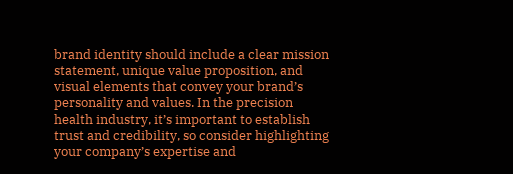brand identity should include a clear mission statement, unique value proposition, and visual elements that convey your brand’s personality and values. In the precision health industry, it’s important to establish trust and credibility, so consider highlighting your company’s expertise and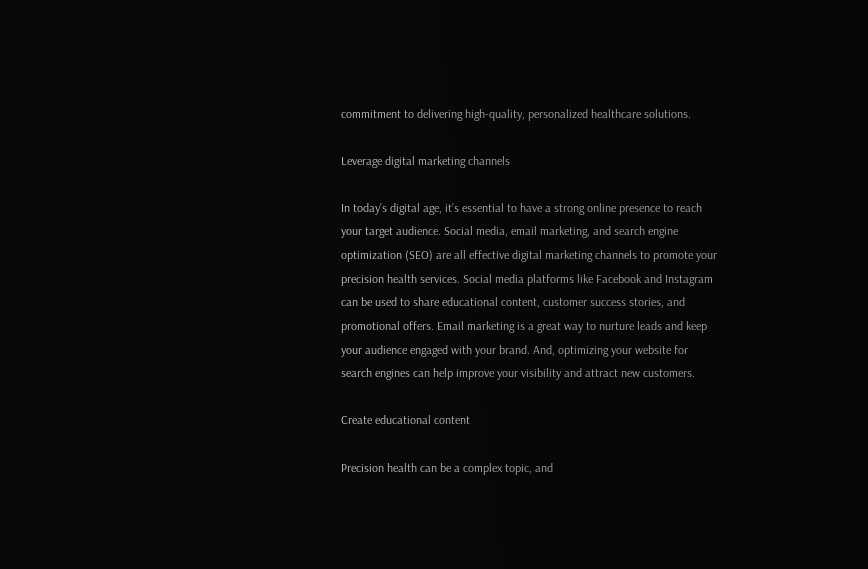commitment to delivering high-quality, personalized healthcare solutions.

Leverage digital marketing channels

In today’s digital age, it’s essential to have a strong online presence to reach your target audience. Social media, email marketing, and search engine optimization (SEO) are all effective digital marketing channels to promote your precision health services. Social media platforms like Facebook and Instagram can be used to share educational content, customer success stories, and promotional offers. Email marketing is a great way to nurture leads and keep your audience engaged with your brand. And, optimizing your website for search engines can help improve your visibility and attract new customers.

Create educational content

Precision health can be a complex topic, and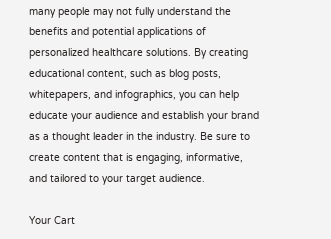many people may not fully understand the benefits and potential applications of personalized healthcare solutions. By creating educational content, such as blog posts, whitepapers, and infographics, you can help educate your audience and establish your brand as a thought leader in the industry. Be sure to create content that is engaging, informative, and tailored to your target audience.

Your Cart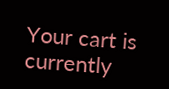Your cart is currently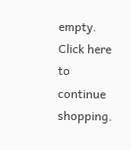empty.
Click here to continue shopping.